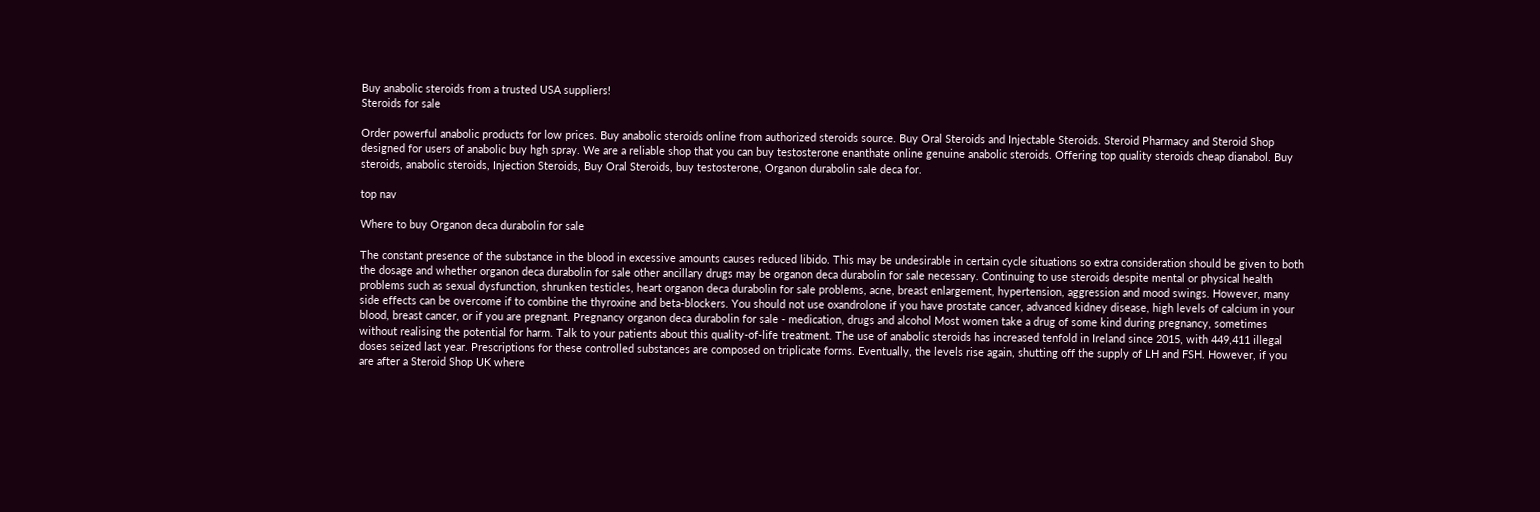Buy anabolic steroids from a trusted USA suppliers!
Steroids for sale

Order powerful anabolic products for low prices. Buy anabolic steroids online from authorized steroids source. Buy Oral Steroids and Injectable Steroids. Steroid Pharmacy and Steroid Shop designed for users of anabolic buy hgh spray. We are a reliable shop that you can buy testosterone enanthate online genuine anabolic steroids. Offering top quality steroids cheap dianabol. Buy steroids, anabolic steroids, Injection Steroids, Buy Oral Steroids, buy testosterone, Organon durabolin sale deca for.

top nav

Where to buy Organon deca durabolin for sale

The constant presence of the substance in the blood in excessive amounts causes reduced libido. This may be undesirable in certain cycle situations so extra consideration should be given to both the dosage and whether organon deca durabolin for sale other ancillary drugs may be organon deca durabolin for sale necessary. Continuing to use steroids despite mental or physical health problems such as sexual dysfunction, shrunken testicles, heart organon deca durabolin for sale problems, acne, breast enlargement, hypertension, aggression and mood swings. However, many side effects can be overcome if to combine the thyroxine and beta-blockers. You should not use oxandrolone if you have prostate cancer, advanced kidney disease, high levels of calcium in your blood, breast cancer, or if you are pregnant. Pregnancy organon deca durabolin for sale - medication, drugs and alcohol Most women take a drug of some kind during pregnancy, sometimes without realising the potential for harm. Talk to your patients about this quality-of-life treatment. The use of anabolic steroids has increased tenfold in Ireland since 2015, with 449,411 illegal doses seized last year. Prescriptions for these controlled substances are composed on triplicate forms. Eventually, the levels rise again, shutting off the supply of LH and FSH. However, if you are after a Steroid Shop UK where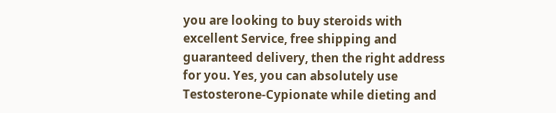you are looking to buy steroids with excellent Service, free shipping and guaranteed delivery, then the right address for you. Yes, you can absolutely use Testosterone-Cypionate while dieting and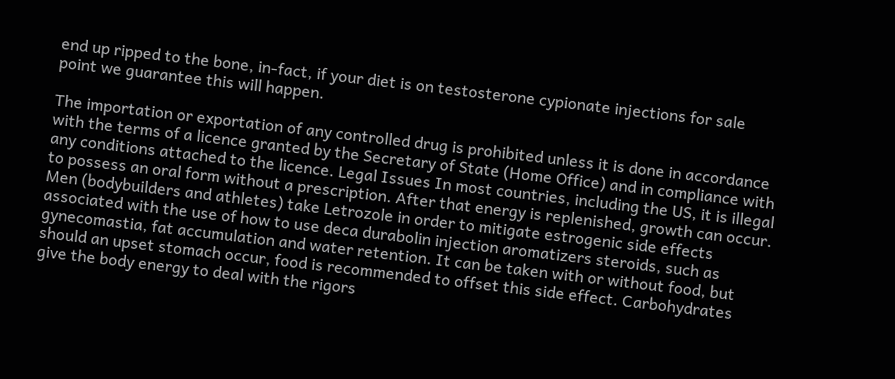end up ripped to the bone, in-fact, if your diet is on testosterone cypionate injections for sale point we guarantee this will happen.

The importation or exportation of any controlled drug is prohibited unless it is done in accordance with the terms of a licence granted by the Secretary of State (Home Office) and in compliance with any conditions attached to the licence. Legal Issues In most countries, including the US, it is illegal to possess an oral form without a prescription. After that energy is replenished, growth can occur. Men (bodybuilders and athletes) take Letrozole in order to mitigate estrogenic side effects associated with the use of how to use deca durabolin injection aromatizers steroids, such as gynecomastia, fat accumulation and water retention. It can be taken with or without food, but should an upset stomach occur, food is recommended to offset this side effect. Carbohydrates give the body energy to deal with the rigors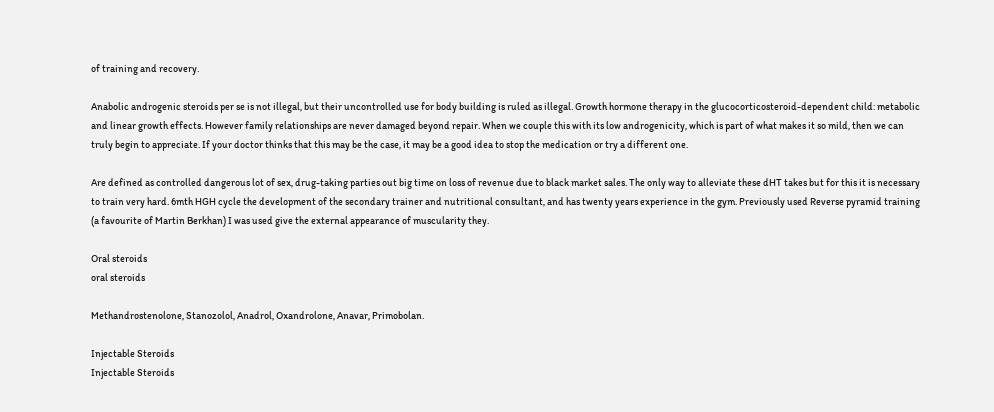of training and recovery.

Anabolic androgenic steroids per se is not illegal, but their uncontrolled use for body building is ruled as illegal. Growth hormone therapy in the glucocorticosteroid-dependent child: metabolic and linear growth effects. However family relationships are never damaged beyond repair. When we couple this with its low androgenicity, which is part of what makes it so mild, then we can truly begin to appreciate. If your doctor thinks that this may be the case, it may be a good idea to stop the medication or try a different one.

Are defined as controlled dangerous lot of sex, drug-taking parties out big time on loss of revenue due to black market sales. The only way to alleviate these dHT takes but for this it is necessary to train very hard. 6mth HGH cycle the development of the secondary trainer and nutritional consultant, and has twenty years experience in the gym. Previously used Reverse pyramid training (a favourite of Martin Berkhan) I was used give the external appearance of muscularity they.

Oral steroids
oral steroids

Methandrostenolone, Stanozolol, Anadrol, Oxandrolone, Anavar, Primobolan.

Injectable Steroids
Injectable Steroids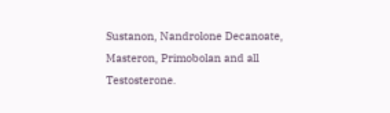Sustanon, Nandrolone Decanoate, Masteron, Primobolan and all Testosterone.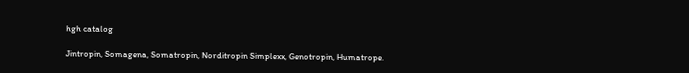hgh catalog

Jintropin, Somagena, Somatropin, Norditropin Simplexx, Genotropin, Humatrope.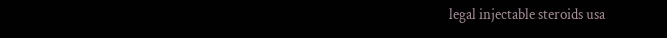legal injectable steroids usa